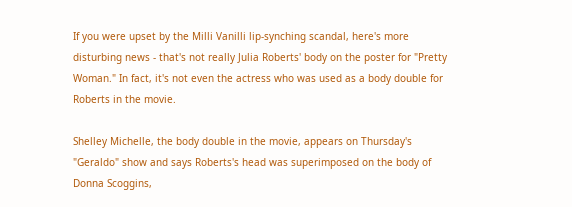If you were upset by the Milli Vanilli lip-synching scandal, here's more disturbing news - that's not really Julia Roberts' body on the poster for "Pretty Woman." In fact, it's not even the actress who was used as a body double for Roberts in the movie.

Shelley Michelle, the body double in the movie, appears on Thursday's "Geraldo" show and says Roberts's head was superimposed on the body of Donna Scoggins,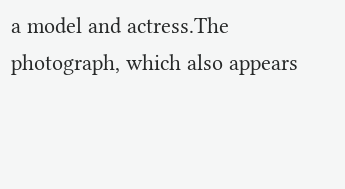a model and actress.The photograph, which also appears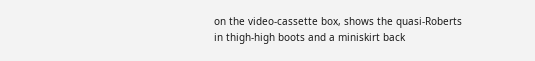on the video-cassette box, shows the quasi-Roberts in thigh-high boots and a miniskirt back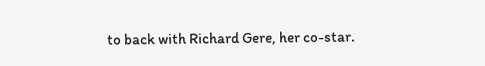to back with Richard Gere, her co-star.